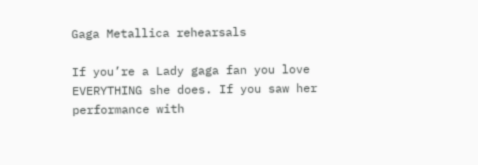Gaga Metallica rehearsals

If you’re a Lady gaga fan you love EVERYTHING she does. If you saw her performance with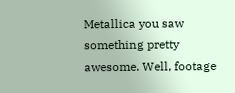Metallica you saw something pretty awesome. Well, footage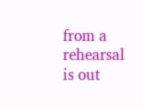from a rehearsal is out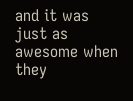and it was just as awesome when they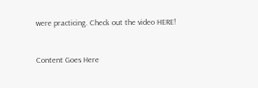were practicing. Check out the video HERE!


Content Goes Here